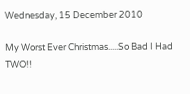Wednesday, 15 December 2010

My Worst Ever Christmas.....So Bad I Had TWO!!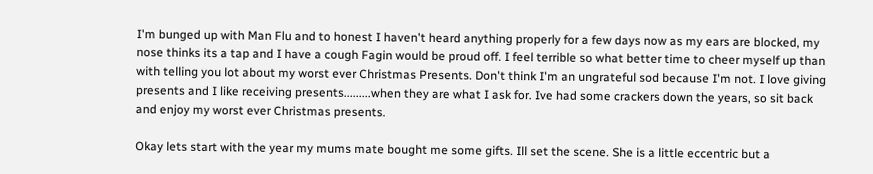I'm bunged up with Man Flu and to honest I haven't heard anything properly for a few days now as my ears are blocked, my nose thinks its a tap and I have a cough Fagin would be proud off. I feel terrible so what better time to cheer myself up than with telling you lot about my worst ever Christmas Presents. Don't think I'm an ungrateful sod because I'm not. I love giving presents and I like receiving presents.........when they are what I ask for. Ive had some crackers down the years, so sit back and enjoy my worst ever Christmas presents.

Okay lets start with the year my mums mate bought me some gifts. Ill set the scene. She is a little eccentric but a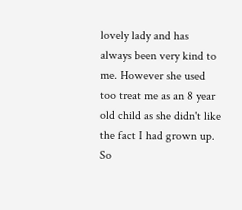lovely lady and has always been very kind to me. However she used too treat me as an 8 year old child as she didn't like the fact I had grown up. So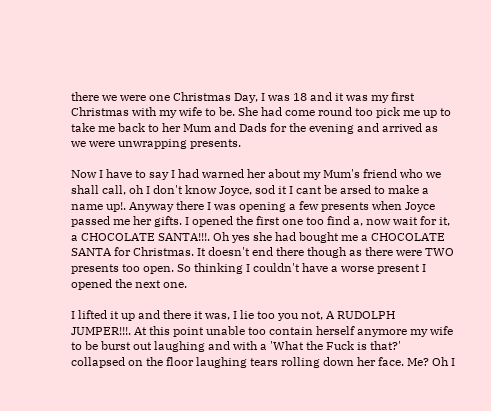there we were one Christmas Day, I was 18 and it was my first Christmas with my wife to be. She had come round too pick me up to take me back to her Mum and Dads for the evening and arrived as we were unwrapping presents.

Now I have to say I had warned her about my Mum's friend who we shall call, oh I don't know Joyce, sod it I cant be arsed to make a name up!. Anyway there I was opening a few presents when Joyce passed me her gifts. I opened the first one too find a, now wait for it, a CHOCOLATE SANTA!!!. Oh yes she had bought me a CHOCOLATE SANTA for Christmas. It doesn't end there though as there were TWO presents too open. So thinking I couldn't have a worse present I opened the next one.

I lifted it up and there it was, I lie too you not, A RUDOLPH JUMPER!!!. At this point unable too contain herself anymore my wife to be burst out laughing and with a 'What the Fuck is that?' collapsed on the floor laughing tears rolling down her face. Me? Oh I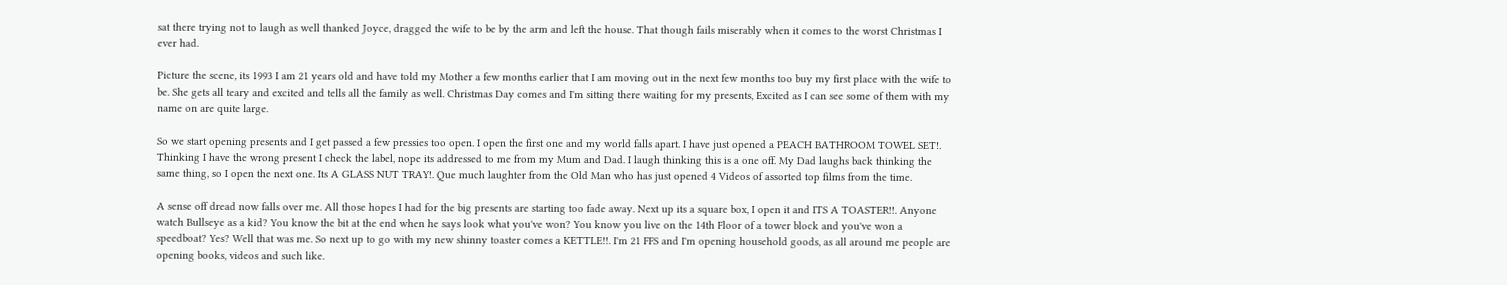sat there trying not to laugh as well thanked Joyce, dragged the wife to be by the arm and left the house. That though fails miserably when it comes to the worst Christmas I ever had.

Picture the scene, its 1993 I am 21 years old and have told my Mother a few months earlier that I am moving out in the next few months too buy my first place with the wife to be. She gets all teary and excited and tells all the family as well. Christmas Day comes and I'm sitting there waiting for my presents, Excited as I can see some of them with my name on are quite large.

So we start opening presents and I get passed a few pressies too open. I open the first one and my world falls apart. I have just opened a PEACH BATHROOM TOWEL SET!. Thinking I have the wrong present I check the label, nope its addressed to me from my Mum and Dad. I laugh thinking this is a one off. My Dad laughs back thinking the same thing, so I open the next one. Its A GLASS NUT TRAY!. Que much laughter from the Old Man who has just opened 4 Videos of assorted top films from the time.

A sense off dread now falls over me. All those hopes I had for the big presents are starting too fade away. Next up its a square box, I open it and ITS A TOASTER!!. Anyone watch Bullseye as a kid? You know the bit at the end when he says look what you've won? You know you live on the 14th Floor of a tower block and you've won a speedboat? Yes? Well that was me. So next up to go with my new shinny toaster comes a KETTLE!!. I'm 21 FFS and I'm opening household goods, as all around me people are opening books, videos and such like.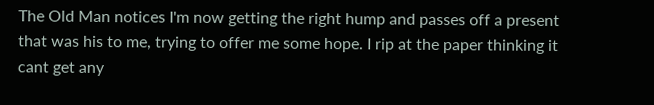The Old Man notices I'm now getting the right hump and passes off a present that was his to me, trying to offer me some hope. I rip at the paper thinking it cant get any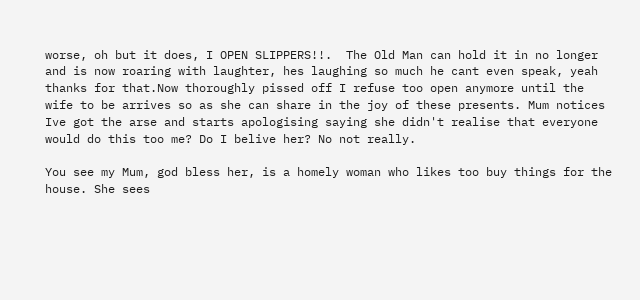worse, oh but it does, I OPEN SLIPPERS!!.  The Old Man can hold it in no longer and is now roaring with laughter, hes laughing so much he cant even speak, yeah thanks for that.Now thoroughly pissed off I refuse too open anymore until the wife to be arrives so as she can share in the joy of these presents. Mum notices Ive got the arse and starts apologising saying she didn't realise that everyone would do this too me? Do I belive her? No not really.

You see my Mum, god bless her, is a homely woman who likes too buy things for the house. She sees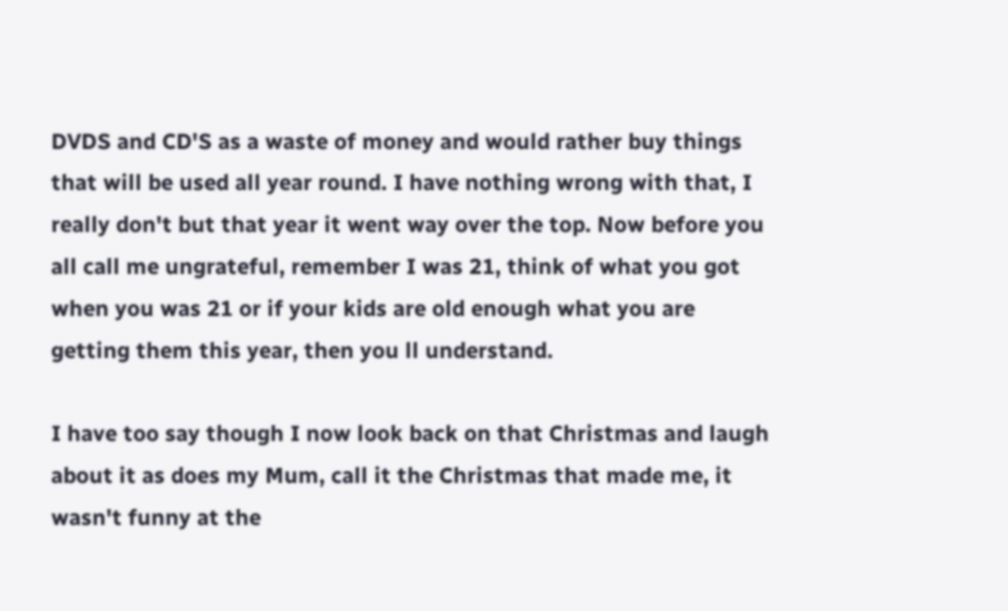DVDS and CD'S as a waste of money and would rather buy things that will be used all year round. I have nothing wrong with that, I really don't but that year it went way over the top. Now before you all call me ungrateful, remember I was 21, think of what you got when you was 21 or if your kids are old enough what you are getting them this year, then you ll understand.

I have too say though I now look back on that Christmas and laugh about it as does my Mum, call it the Christmas that made me, it wasn't funny at the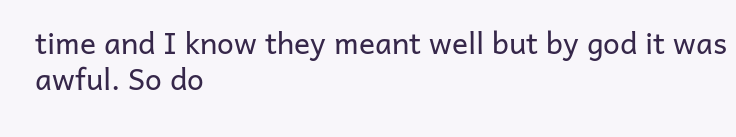time and I know they meant well but by god it was awful. So do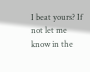I beat yours? If not let me know in the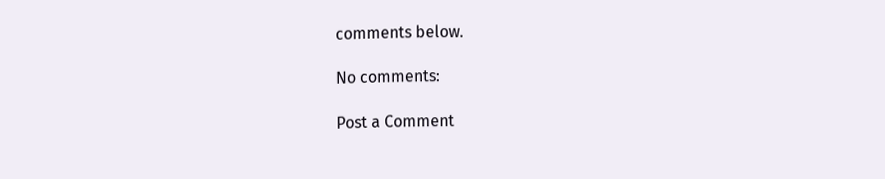comments below.

No comments:

Post a Comment